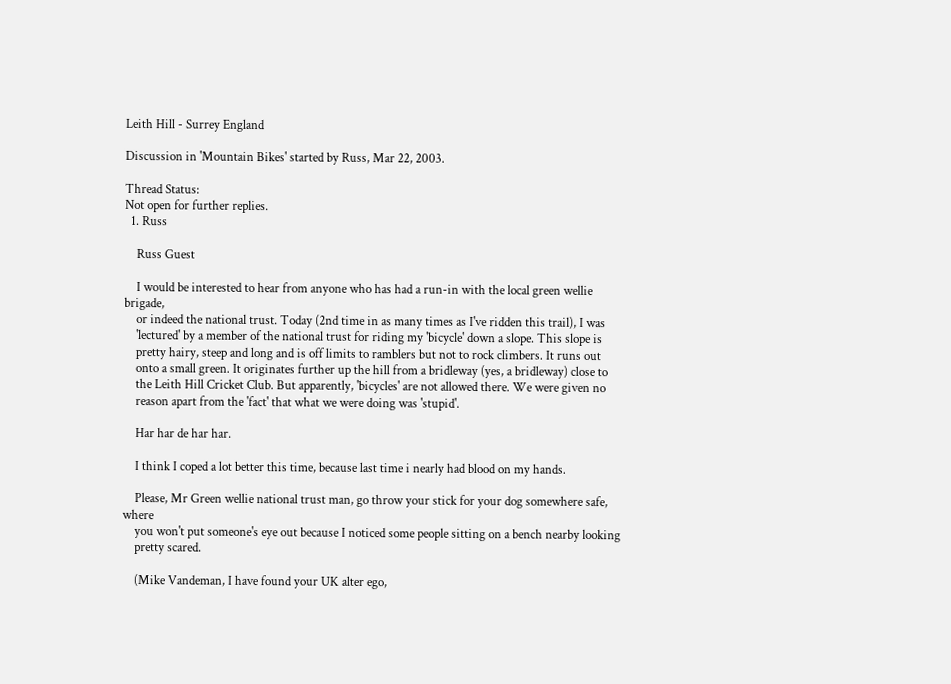Leith Hill - Surrey England

Discussion in 'Mountain Bikes' started by Russ, Mar 22, 2003.

Thread Status:
Not open for further replies.
  1. Russ

    Russ Guest

    I would be interested to hear from anyone who has had a run-in with the local green wellie brigade,
    or indeed the national trust. Today (2nd time in as many times as I've ridden this trail), I was
    'lectured' by a member of the national trust for riding my 'bicycle' down a slope. This slope is
    pretty hairy, steep and long and is off limits to ramblers but not to rock climbers. It runs out
    onto a small green. It originates further up the hill from a bridleway (yes, a bridleway) close to
    the Leith Hill Cricket Club. But apparently, 'bicycles' are not allowed there. We were given no
    reason apart from the 'fact' that what we were doing was 'stupid'.

    Har har de har har.

    I think I coped a lot better this time, because last time i nearly had blood on my hands.

    Please, Mr Green wellie national trust man, go throw your stick for your dog somewhere safe, where
    you won't put someone's eye out because I noticed some people sitting on a bench nearby looking
    pretty scared.

    (Mike Vandeman, I have found your UK alter ego,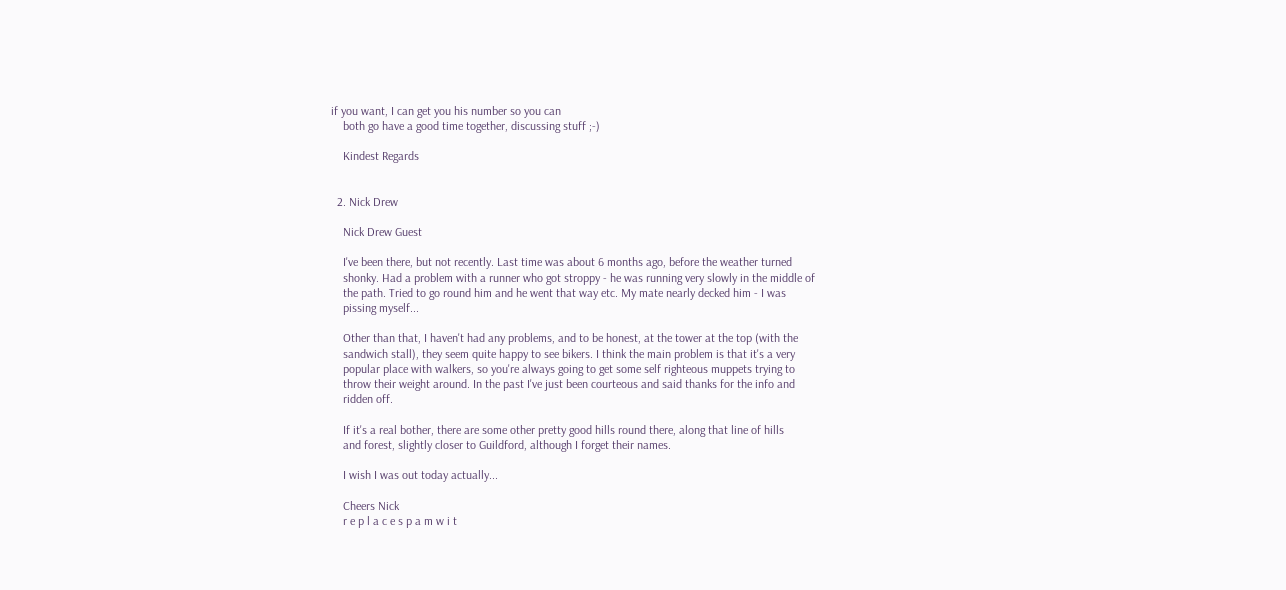if you want, I can get you his number so you can
    both go have a good time together, discussing stuff ;-)

    Kindest Regards


  2. Nick Drew

    Nick Drew Guest

    I've been there, but not recently. Last time was about 6 months ago, before the weather turned
    shonky. Had a problem with a runner who got stroppy - he was running very slowly in the middle of
    the path. Tried to go round him and he went that way etc. My mate nearly decked him - I was
    pissing myself...

    Other than that, I haven't had any problems, and to be honest, at the tower at the top (with the
    sandwich stall), they seem quite happy to see bikers. I think the main problem is that it's a very
    popular place with walkers, so you're always going to get some self righteous muppets trying to
    throw their weight around. In the past I've just been courteous and said thanks for the info and
    ridden off.

    If it's a real bother, there are some other pretty good hills round there, along that line of hills
    and forest, slightly closer to Guildford, although I forget their names.

    I wish I was out today actually...

    Cheers Nick
    r e p l a c e s p a m w i t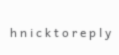h n i c k t o r e p l y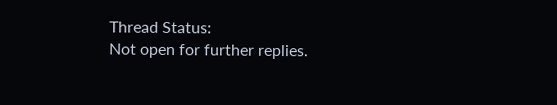Thread Status:
Not open for further replies.